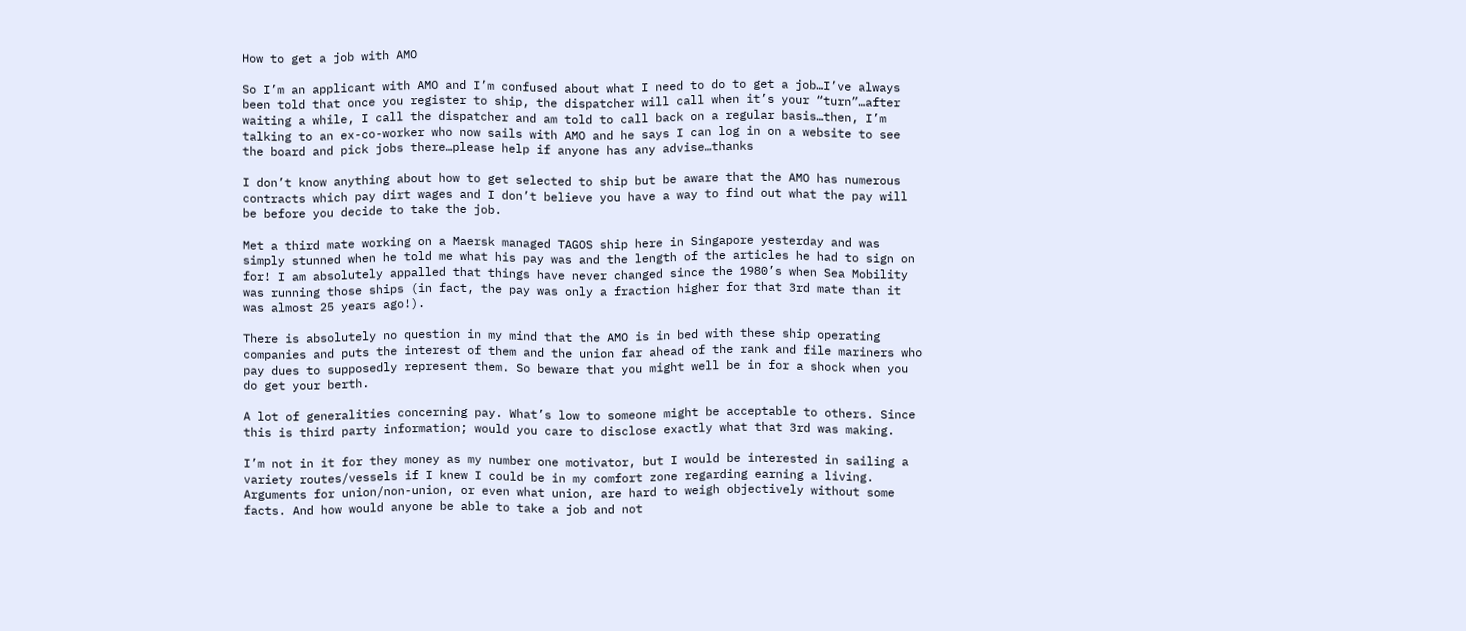How to get a job with AMO

So I’m an applicant with AMO and I’m confused about what I need to do to get a job…I’ve always been told that once you register to ship, the dispatcher will call when it’s your “turn”…after waiting a while, I call the dispatcher and am told to call back on a regular basis…then, I’m talking to an ex-co-worker who now sails with AMO and he says I can log in on a website to see the board and pick jobs there…please help if anyone has any advise…thanks

I don’t know anything about how to get selected to ship but be aware that the AMO has numerous contracts which pay dirt wages and I don’t believe you have a way to find out what the pay will be before you decide to take the job.

Met a third mate working on a Maersk managed TAGOS ship here in Singapore yesterday and was simply stunned when he told me what his pay was and the length of the articles he had to sign on for! I am absolutely appalled that things have never changed since the 1980’s when Sea Mobility was running those ships (in fact, the pay was only a fraction higher for that 3rd mate than it was almost 25 years ago!).

There is absolutely no question in my mind that the AMO is in bed with these ship operating companies and puts the interest of them and the union far ahead of the rank and file mariners who pay dues to supposedly represent them. So beware that you might well be in for a shock when you do get your berth.

A lot of generalities concerning pay. What’s low to someone might be acceptable to others. Since this is third party information; would you care to disclose exactly what that 3rd was making.

I’m not in it for they money as my number one motivator, but I would be interested in sailing a variety routes/vessels if I knew I could be in my comfort zone regarding earning a living. Arguments for union/non-union, or even what union, are hard to weigh objectively without some facts. And how would anyone be able to take a job and not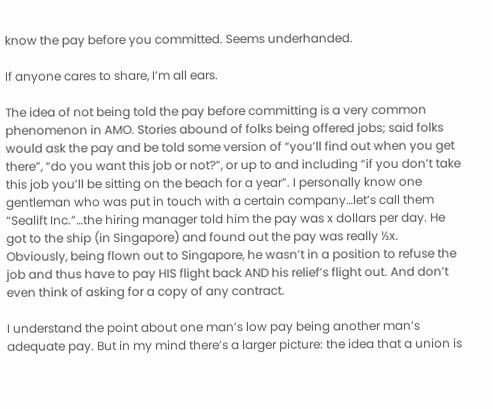know the pay before you committed. Seems underhanded.

If anyone cares to share, I’m all ears.

The idea of not being told the pay before committing is a very common phenomenon in AMO. Stories abound of folks being offered jobs; said folks would ask the pay and be told some version of “you’ll find out when you get there”, “do you want this job or not?”, or up to and including “if you don’t take this job you’ll be sitting on the beach for a year”. I personally know one gentleman who was put in touch with a certain company…let’s call them “Sealift Inc.”…the hiring manager told him the pay was x dollars per day. He got to the ship (in Singapore) and found out the pay was really ½x. Obviously, being flown out to Singapore, he wasn’t in a position to refuse the job and thus have to pay HIS flight back AND his relief’s flight out. And don’t even think of asking for a copy of any contract.

I understand the point about one man’s low pay being another man’s adequate pay. But in my mind there’s a larger picture: the idea that a union is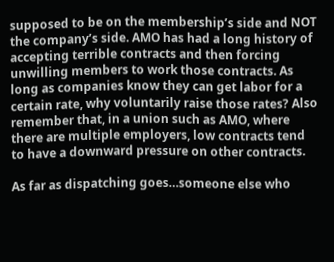supposed to be on the membership’s side and NOT the company’s side. AMO has had a long history of accepting terrible contracts and then forcing unwilling members to work those contracts. As long as companies know they can get labor for a certain rate, why voluntarily raise those rates? Also remember that, in a union such as AMO, where there are multiple employers, low contracts tend to have a downward pressure on other contracts.

As far as dispatching goes…someone else who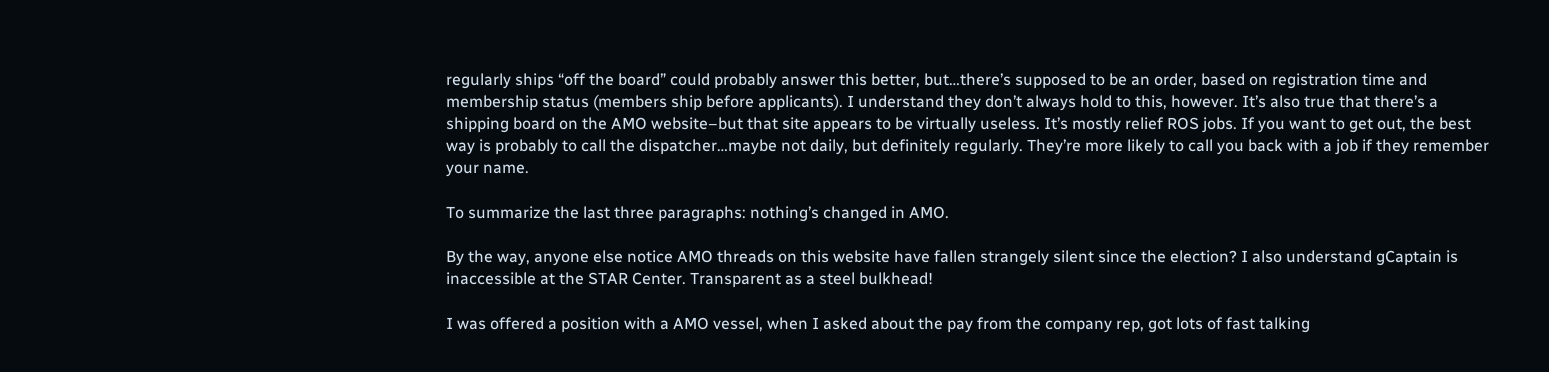regularly ships “off the board” could probably answer this better, but…there’s supposed to be an order, based on registration time and membership status (members ship before applicants). I understand they don’t always hold to this, however. It’s also true that there’s a shipping board on the AMO website–but that site appears to be virtually useless. It’s mostly relief ROS jobs. If you want to get out, the best way is probably to call the dispatcher…maybe not daily, but definitely regularly. They’re more likely to call you back with a job if they remember your name.

To summarize the last three paragraphs: nothing’s changed in AMO.

By the way, anyone else notice AMO threads on this website have fallen strangely silent since the election? I also understand gCaptain is inaccessible at the STAR Center. Transparent as a steel bulkhead!

I was offered a position with a AMO vessel, when I asked about the pay from the company rep, got lots of fast talking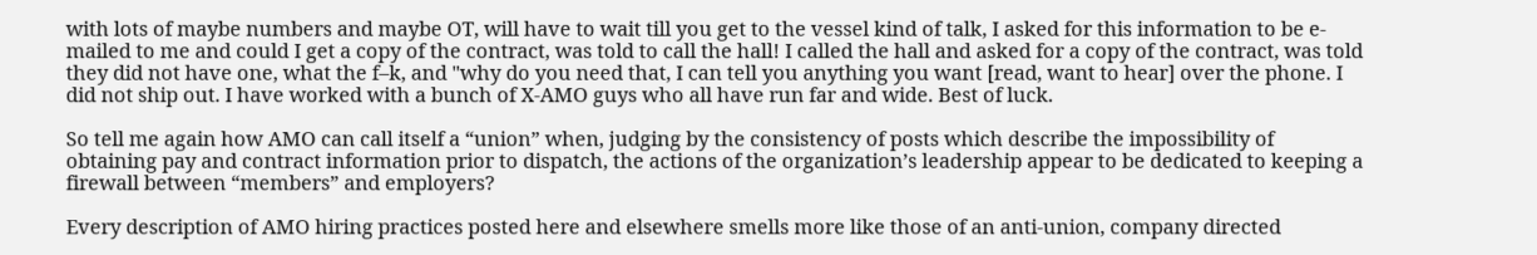with lots of maybe numbers and maybe OT, will have to wait till you get to the vessel kind of talk, I asked for this information to be e-mailed to me and could I get a copy of the contract, was told to call the hall! I called the hall and asked for a copy of the contract, was told they did not have one, what the f–k, and "why do you need that, I can tell you anything you want [read, want to hear] over the phone. I did not ship out. I have worked with a bunch of X-AMO guys who all have run far and wide. Best of luck.

So tell me again how AMO can call itself a “union” when, judging by the consistency of posts which describe the impossibility of obtaining pay and contract information prior to dispatch, the actions of the organization’s leadership appear to be dedicated to keeping a firewall between “members” and employers?

Every description of AMO hiring practices posted here and elsewhere smells more like those of an anti-union, company directed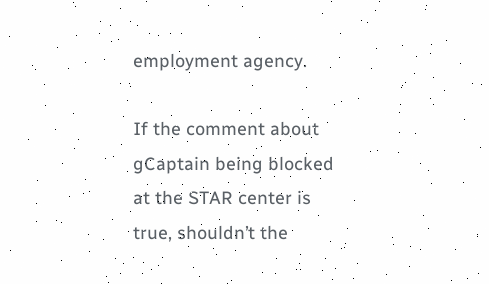employment agency.

If the comment about gCaptain being blocked at the STAR center is true, shouldn’t the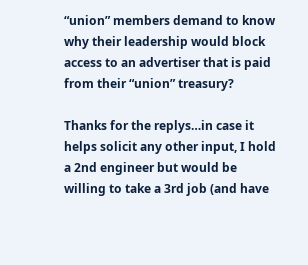“union” members demand to know why their leadership would block access to an advertiser that is paid from their “union” treasury?

Thanks for the replys…in case it helps solicit any other input, I hold a 2nd engineer but would be willing to take a 3rd job (and have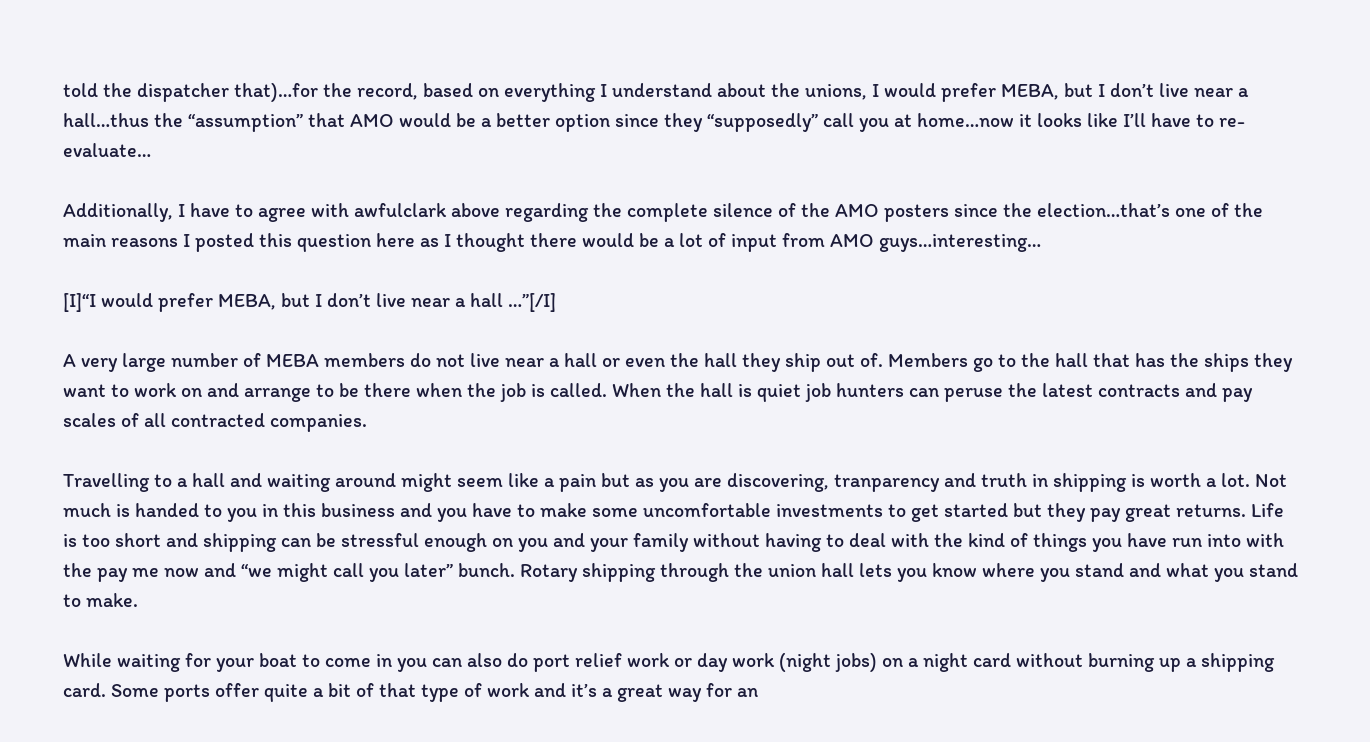told the dispatcher that)…for the record, based on everything I understand about the unions, I would prefer MEBA, but I don’t live near a hall…thus the “assumption” that AMO would be a better option since they “supposedly” call you at home…now it looks like I’ll have to re-evaluate…

Additionally, I have to agree with awfulclark above regarding the complete silence of the AMO posters since the election…that’s one of the main reasons I posted this question here as I thought there would be a lot of input from AMO guys…interesting…

[I]“I would prefer MEBA, but I don’t live near a hall …”[/I]

A very large number of MEBA members do not live near a hall or even the hall they ship out of. Members go to the hall that has the ships they want to work on and arrange to be there when the job is called. When the hall is quiet job hunters can peruse the latest contracts and pay scales of all contracted companies.

Travelling to a hall and waiting around might seem like a pain but as you are discovering, tranparency and truth in shipping is worth a lot. Not much is handed to you in this business and you have to make some uncomfortable investments to get started but they pay great returns. Life is too short and shipping can be stressful enough on you and your family without having to deal with the kind of things you have run into with the pay me now and “we might call you later” bunch. Rotary shipping through the union hall lets you know where you stand and what you stand to make.

While waiting for your boat to come in you can also do port relief work or day work (night jobs) on a night card without burning up a shipping card. Some ports offer quite a bit of that type of work and it’s a great way for an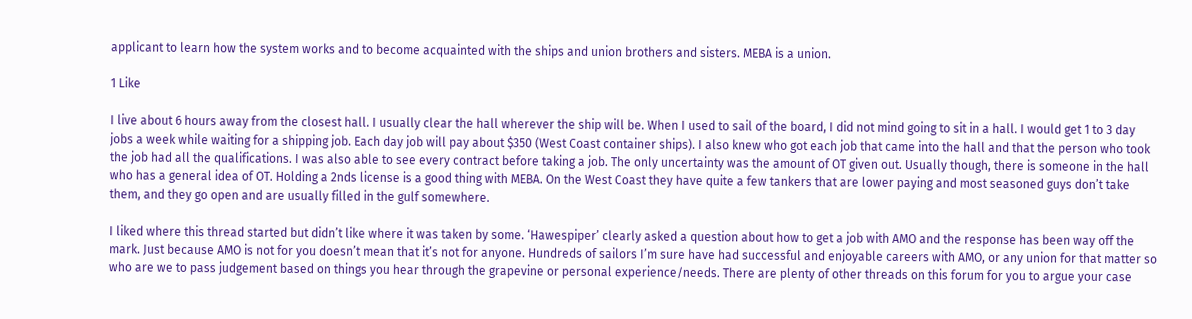applicant to learn how the system works and to become acquainted with the ships and union brothers and sisters. MEBA is a union.

1 Like

I live about 6 hours away from the closest hall. I usually clear the hall wherever the ship will be. When I used to sail of the board, I did not mind going to sit in a hall. I would get 1 to 3 day jobs a week while waiting for a shipping job. Each day job will pay about $350 (West Coast container ships). I also knew who got each job that came into the hall and that the person who took the job had all the qualifications. I was also able to see every contract before taking a job. The only uncertainty was the amount of OT given out. Usually though, there is someone in the hall who has a general idea of OT. Holding a 2nds license is a good thing with MEBA. On the West Coast they have quite a few tankers that are lower paying and most seasoned guys don’t take them, and they go open and are usually filled in the gulf somewhere.

I liked where this thread started but didn’t like where it was taken by some. ‘Hawespiper’ clearly asked a question about how to get a job with AMO and the response has been way off the mark. Just because AMO is not for you doesn’t mean that it’s not for anyone. Hundreds of sailors I’m sure have had successful and enjoyable careers with AMO, or any union for that matter so who are we to pass judgement based on things you hear through the grapevine or personal experience/needs. There are plenty of other threads on this forum for you to argue your case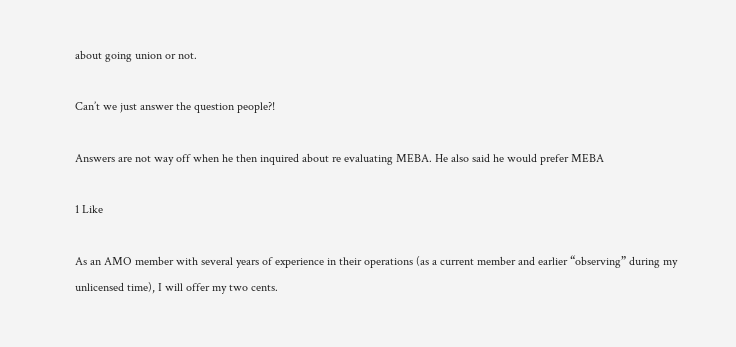about going union or not.

Can’t we just answer the question people?!

Answers are not way off when he then inquired about re evaluating MEBA. He also said he would prefer MEBA

1 Like

As an AMO member with several years of experience in their operations (as a current member and earlier “observing” during my unlicensed time), I will offer my two cents.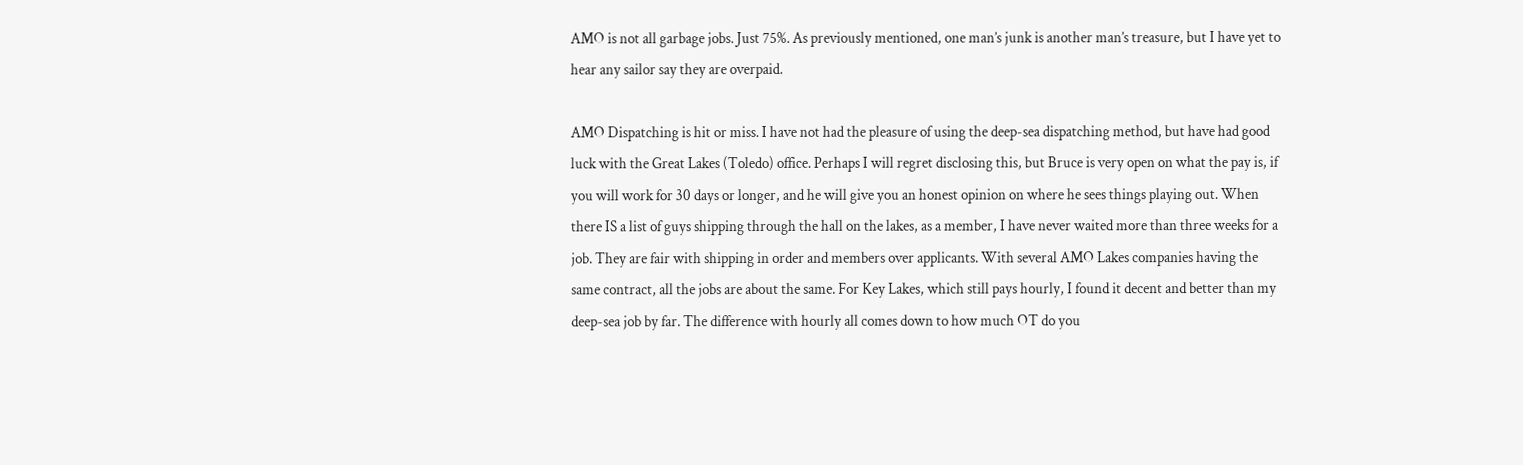AMO is not all garbage jobs. Just 75%. As previously mentioned, one man’s junk is another man’s treasure, but I have yet to hear any sailor say they are overpaid.

AMO Dispatching is hit or miss. I have not had the pleasure of using the deep-sea dispatching method, but have had good luck with the Great Lakes (Toledo) office. Perhaps I will regret disclosing this, but Bruce is very open on what the pay is, if you will work for 30 days or longer, and he will give you an honest opinion on where he sees things playing out. When there IS a list of guys shipping through the hall on the lakes, as a member, I have never waited more than three weeks for a job. They are fair with shipping in order and members over applicants. With several AMO Lakes companies having the same contract, all the jobs are about the same. For Key Lakes, which still pays hourly, I found it decent and better than my deep-sea job by far. The difference with hourly all comes down to how much OT do you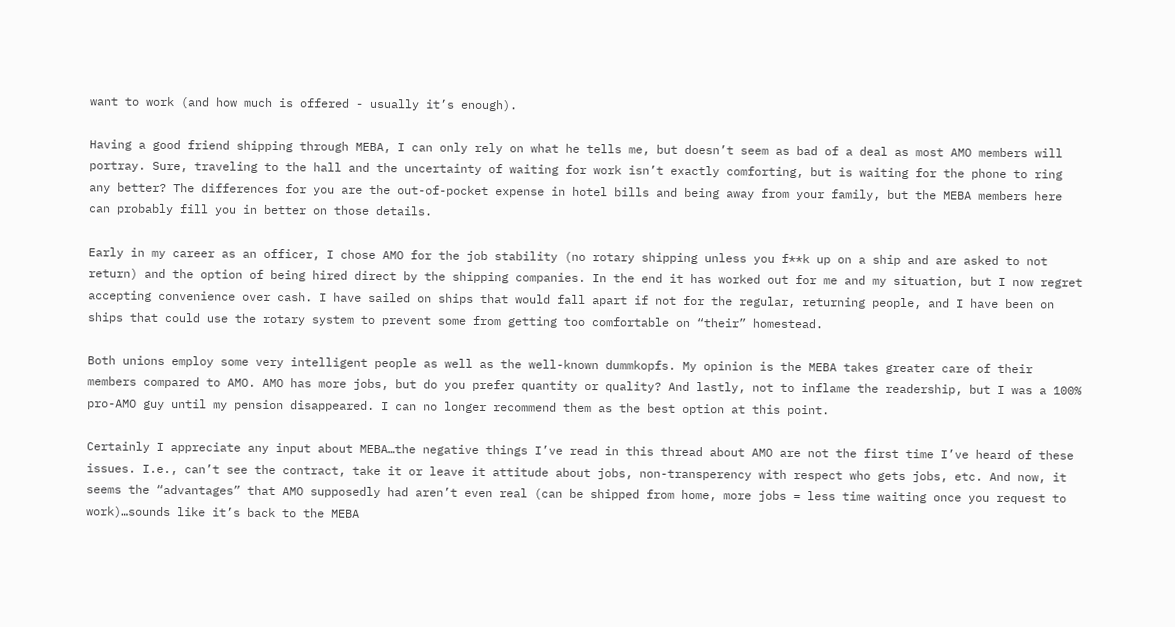want to work (and how much is offered - usually it’s enough).

Having a good friend shipping through MEBA, I can only rely on what he tells me, but doesn’t seem as bad of a deal as most AMO members will portray. Sure, traveling to the hall and the uncertainty of waiting for work isn’t exactly comforting, but is waiting for the phone to ring any better? The differences for you are the out-of-pocket expense in hotel bills and being away from your family, but the MEBA members here can probably fill you in better on those details.

Early in my career as an officer, I chose AMO for the job stability (no rotary shipping unless you f**k up on a ship and are asked to not return) and the option of being hired direct by the shipping companies. In the end it has worked out for me and my situation, but I now regret accepting convenience over cash. I have sailed on ships that would fall apart if not for the regular, returning people, and I have been on ships that could use the rotary system to prevent some from getting too comfortable on “their” homestead.

Both unions employ some very intelligent people as well as the well-known dummkopfs. My opinion is the MEBA takes greater care of their members compared to AMO. AMO has more jobs, but do you prefer quantity or quality? And lastly, not to inflame the readership, but I was a 100% pro-AMO guy until my pension disappeared. I can no longer recommend them as the best option at this point.

Certainly I appreciate any input about MEBA…the negative things I’ve read in this thread about AMO are not the first time I’ve heard of these issues. I.e., can’t see the contract, take it or leave it attitude about jobs, non-transperency with respect who gets jobs, etc. And now, it seems the “advantages” that AMO supposedly had aren’t even real (can be shipped from home, more jobs = less time waiting once you request to work)…sounds like it’s back to the MEBA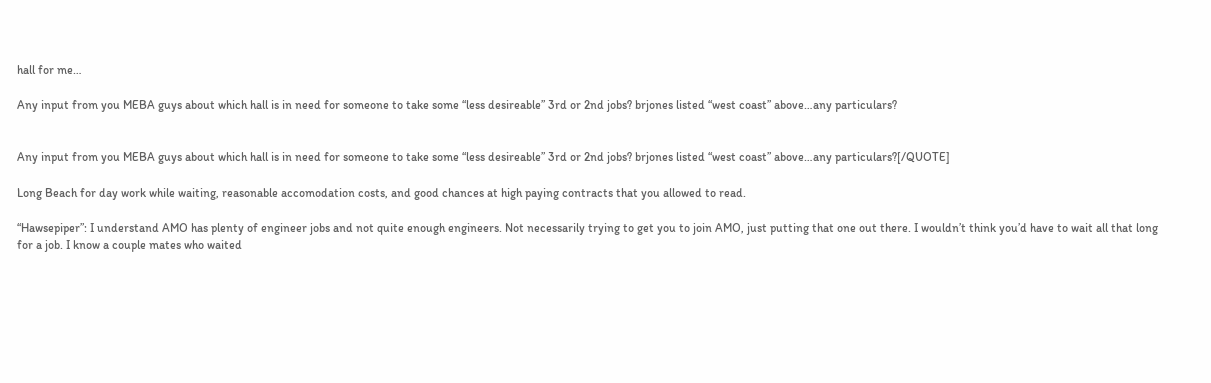hall for me…

Any input from you MEBA guys about which hall is in need for someone to take some “less desireable” 3rd or 2nd jobs? brjones listed “west coast” above…any particulars?


Any input from you MEBA guys about which hall is in need for someone to take some “less desireable” 3rd or 2nd jobs? brjones listed “west coast” above…any particulars?[/QUOTE]

Long Beach for day work while waiting, reasonable accomodation costs, and good chances at high paying contracts that you allowed to read.

“Hawsepiper”: I understand AMO has plenty of engineer jobs and not quite enough engineers. Not necessarily trying to get you to join AMO, just putting that one out there. I wouldn’t think you’d have to wait all that long for a job. I know a couple mates who waited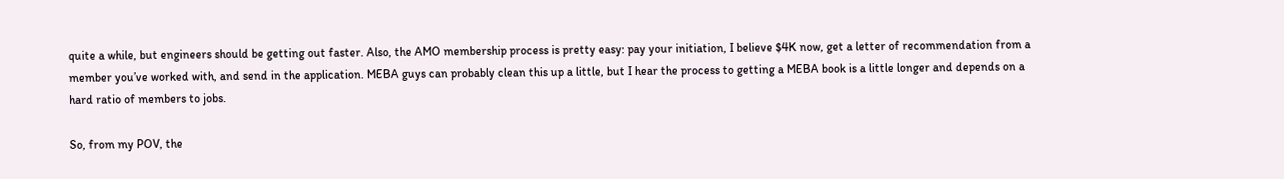quite a while, but engineers should be getting out faster. Also, the AMO membership process is pretty easy: pay your initiation, I believe $4K now, get a letter of recommendation from a member you’ve worked with, and send in the application. MEBA guys can probably clean this up a little, but I hear the process to getting a MEBA book is a little longer and depends on a hard ratio of members to jobs.

So, from my POV, the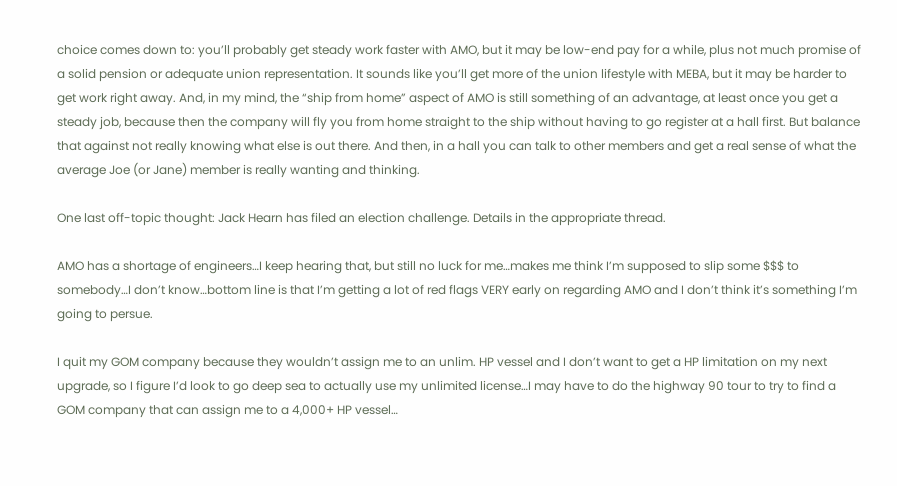choice comes down to: you’ll probably get steady work faster with AMO, but it may be low-end pay for a while, plus not much promise of a solid pension or adequate union representation. It sounds like you’ll get more of the union lifestyle with MEBA, but it may be harder to get work right away. And, in my mind, the “ship from home” aspect of AMO is still something of an advantage, at least once you get a steady job, because then the company will fly you from home straight to the ship without having to go register at a hall first. But balance that against not really knowing what else is out there. And then, in a hall you can talk to other members and get a real sense of what the average Joe (or Jane) member is really wanting and thinking.

One last off-topic thought: Jack Hearn has filed an election challenge. Details in the appropriate thread.

AMO has a shortage of engineers…I keep hearing that, but still no luck for me…makes me think I’m supposed to slip some $$$ to somebody…I don’t know…bottom line is that I’m getting a lot of red flags VERY early on regarding AMO and I don’t think it’s something I’m going to persue.

I quit my GOM company because they wouldn’t assign me to an unlim. HP vessel and I don’t want to get a HP limitation on my next upgrade, so I figure I’d look to go deep sea to actually use my unlimited license…I may have to do the highway 90 tour to try to find a GOM company that can assign me to a 4,000+ HP vessel…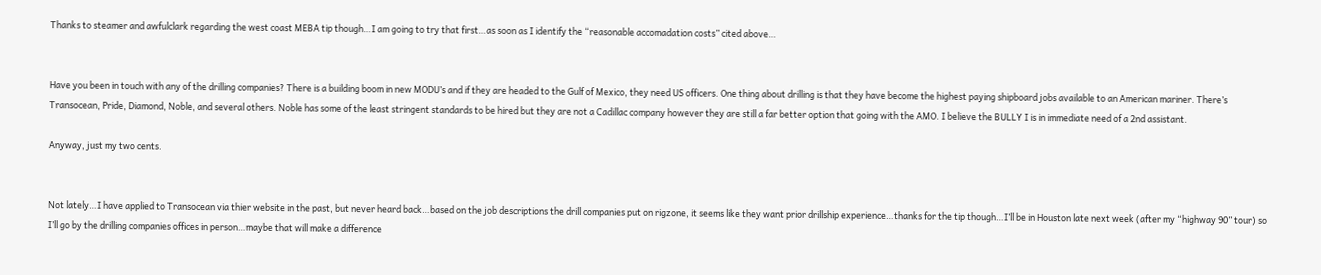Thanks to steamer and awfulclark regarding the west coast MEBA tip though…I am going to try that first…as soon as I identify the “reasonable accomadation costs” cited above…


Have you been in touch with any of the drilling companies? There is a building boom in new MODU’s and if they are headed to the Gulf of Mexico, they need US officers. One thing about drilling is that they have become the highest paying shipboard jobs available to an American mariner. There’s Transocean, Pride, Diamond, Noble, and several others. Noble has some of the least stringent standards to be hired but they are not a Cadillac company however they are still a far better option that going with the AMO. I believe the BULLY I is in immediate need of a 2nd assistant.

Anyway, just my two cents.


Not lately…I have applied to Transocean via thier website in the past, but never heard back…based on the job descriptions the drill companies put on rigzone, it seems like they want prior drillship experience…thanks for the tip though…I’ll be in Houston late next week (after my “highway 90” tour) so I’ll go by the drilling companies offices in person…maybe that will make a difference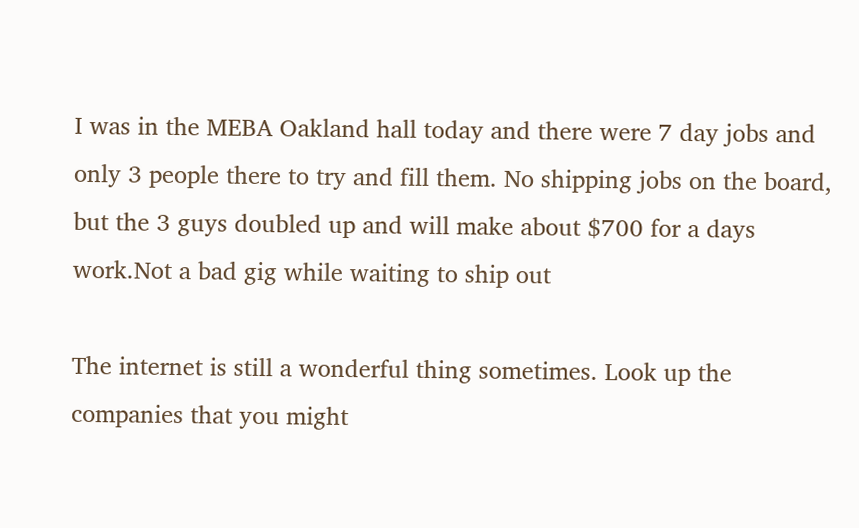I was in the MEBA Oakland hall today and there were 7 day jobs and only 3 people there to try and fill them. No shipping jobs on the board, but the 3 guys doubled up and will make about $700 for a days work.Not a bad gig while waiting to ship out

The internet is still a wonderful thing sometimes. Look up the companies that you might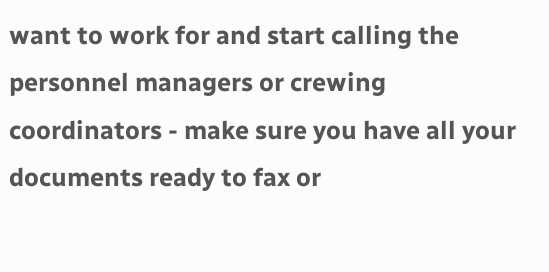want to work for and start calling the personnel managers or crewing coordinators - make sure you have all your documents ready to fax or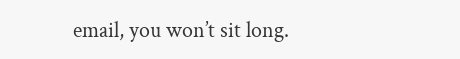email, you won’t sit long.